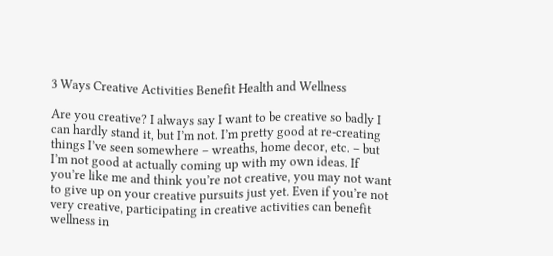3 Ways Creative Activities Benefit Health and Wellness

Are you creative? I always say I want to be creative so badly I can hardly stand it, but I’m not. I’m pretty good at re-creating things I’ve seen somewhere – wreaths, home decor, etc. – but I’m not good at actually coming up with my own ideas. If you’re like me and think you’re not creative, you may not want to give up on your creative pursuits just yet. Even if you’re not very creative, participating in creative activities can benefit wellness in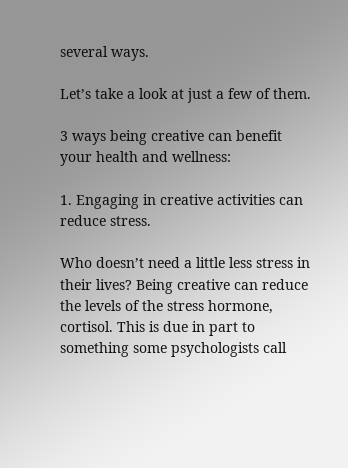several ways.

Let’s take a look at just a few of them.

3 ways being creative can benefit your health and wellness:

1. Engaging in creative activities can reduce stress.

Who doesn’t need a little less stress in their lives? Being creative can reduce the levels of the stress hormone, cortisol. This is due in part to something some psychologists call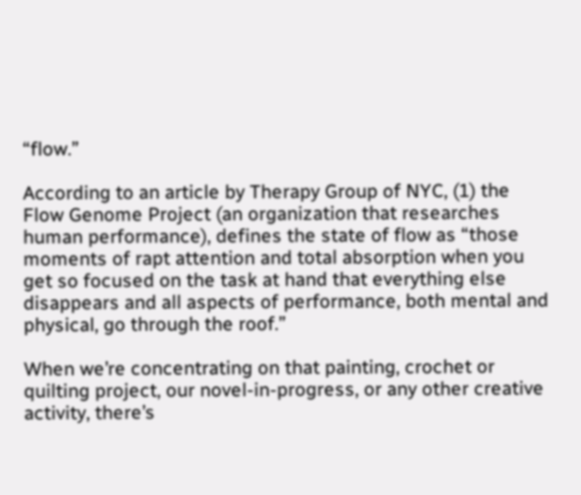“flow.”

According to an article by Therapy Group of NYC, (1) the Flow Genome Project (an organization that researches human performance), defines the state of flow as “those moments of rapt attention and total absorption when you get so focused on the task at hand that everything else disappears and all aspects of performance, both mental and physical, go through the roof.”

When we’re concentrating on that painting, crochet or quilting project, our novel-in-progress, or any other creative activity, there’s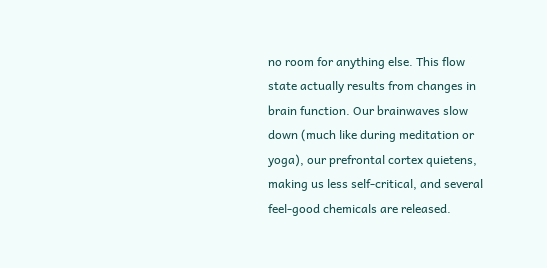no room for anything else. This flow state actually results from changes in brain function. Our brainwaves slow down (much like during meditation or yoga), our prefrontal cortex quietens, making us less self-critical, and several feel-good chemicals are released.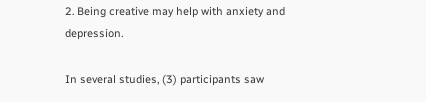2. Being creative may help with anxiety and depression.

In several studies, (3) participants saw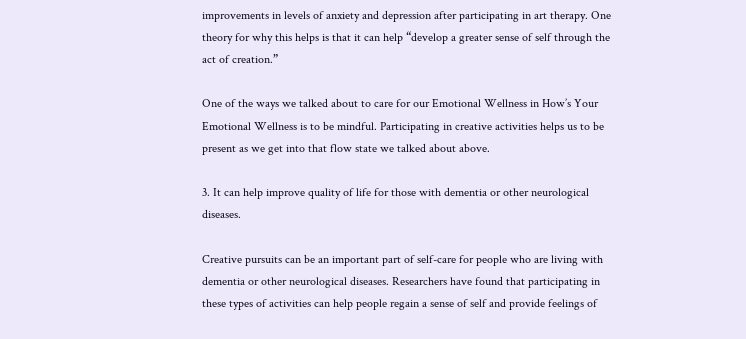improvements in levels of anxiety and depression after participating in art therapy. One theory for why this helps is that it can help “develop a greater sense of self through the act of creation.”

One of the ways we talked about to care for our Emotional Wellness in How’s Your Emotional Wellness is to be mindful. Participating in creative activities helps us to be present as we get into that flow state we talked about above.

3. It can help improve quality of life for those with dementia or other neurological diseases.

Creative pursuits can be an important part of self-care for people who are living with dementia or other neurological diseases. Researchers have found that participating in these types of activities can help people regain a sense of self and provide feelings of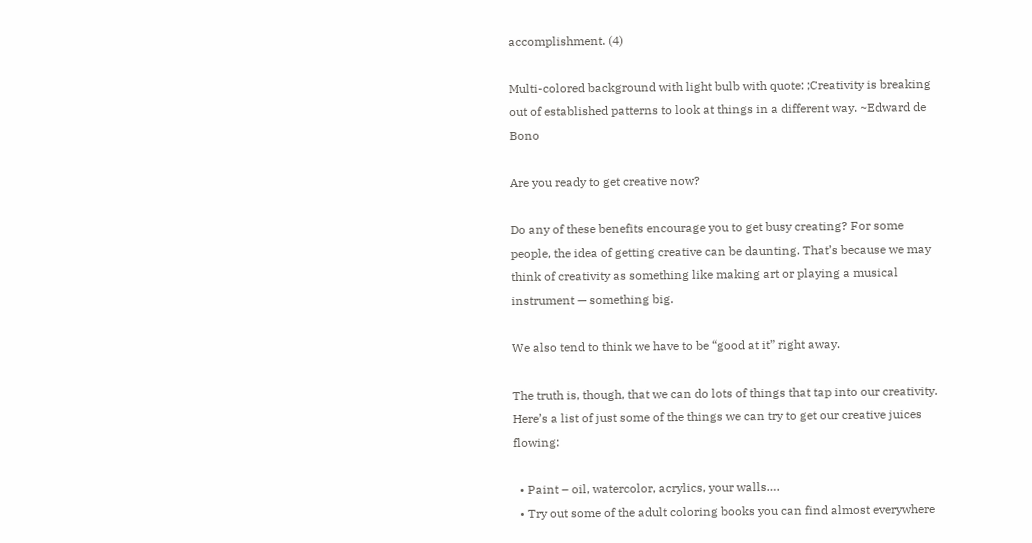accomplishment. (4)

Multi-colored background with light bulb with quote: ;Creativity is breaking out of established patterns to look at things in a different way. ~Edward de Bono

Are you ready to get creative now?

Do any of these benefits encourage you to get busy creating? For some people, the idea of getting creative can be daunting. That’s because we may think of creativity as something like making art or playing a musical instrument — something big.

We also tend to think we have to be “good at it” right away.

The truth is, though, that we can do lots of things that tap into our creativity. Here’s a list of just some of the things we can try to get our creative juices flowing:

  • Paint – oil, watercolor, acrylics, your walls….
  • Try out some of the adult coloring books you can find almost everywhere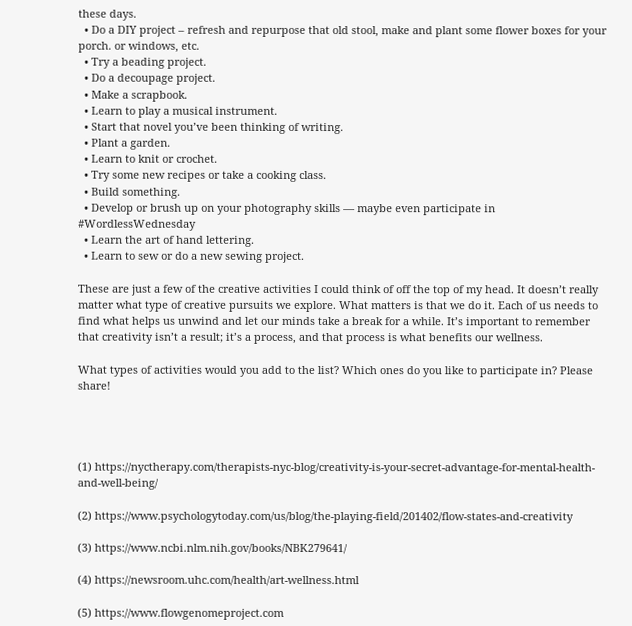these days.
  • Do a DIY project – refresh and repurpose that old stool, make and plant some flower boxes for your porch. or windows, etc.
  • Try a beading project.
  • Do a decoupage project.
  • Make a scrapbook.
  • Learn to play a musical instrument.
  • Start that novel you’ve been thinking of writing.
  • Plant a garden.
  • Learn to knit or crochet.
  • Try some new recipes or take a cooking class.
  • Build something.
  • Develop or brush up on your photography skills — maybe even participate in #WordlessWednesday
  • Learn the art of hand lettering.
  • Learn to sew or do a new sewing project.

These are just a few of the creative activities I could think of off the top of my head. It doesn’t really matter what type of creative pursuits we explore. What matters is that we do it. Each of us needs to find what helps us unwind and let our minds take a break for a while. It’s important to remember that creativity isn’t a result; it’s a process, and that process is what benefits our wellness.

What types of activities would you add to the list? Which ones do you like to participate in? Please share!




(1) https://nyctherapy.com/therapists-nyc-blog/creativity-is-your-secret-advantage-for-mental-health-and-well-being/

(2) https://www.psychologytoday.com/us/blog/the-playing-field/201402/flow-states-and-creativity

(3) https://www.ncbi.nlm.nih.gov/books/NBK279641/

(4) https://newsroom.uhc.com/health/art-wellness.html

(5) https://www.flowgenomeproject.com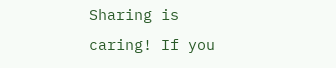Sharing is caring! If you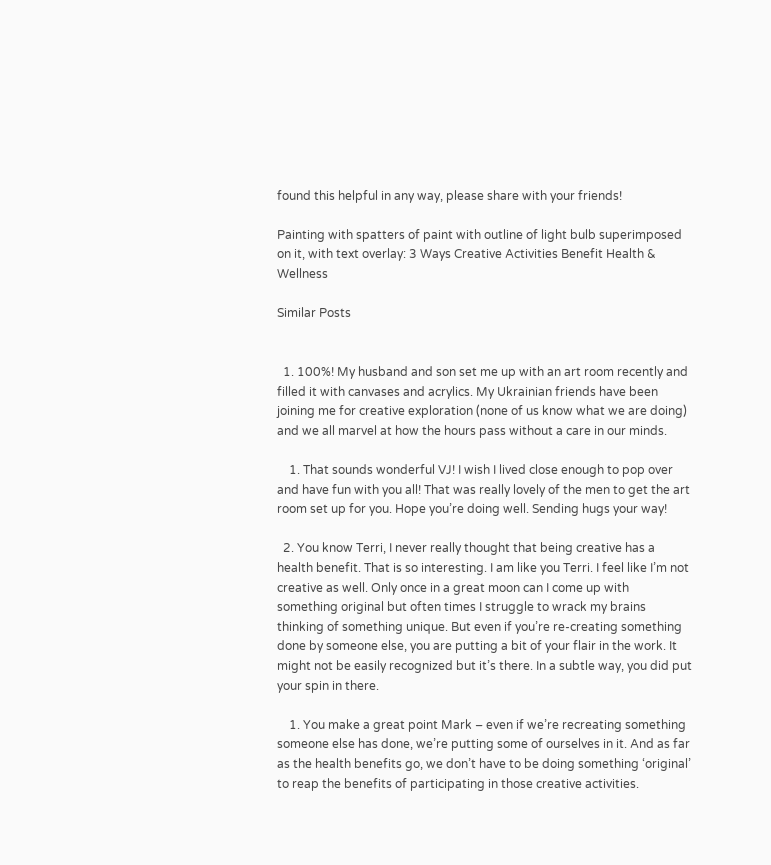found this helpful in any way, please share with your friends!

Painting with spatters of paint with outline of light bulb superimposed on it, with text overlay: 3 Ways Creative Activities Benefit Health & Wellness

Similar Posts


  1. 100%! My husband and son set me up with an art room recently and filled it with canvases and acrylics. My Ukrainian friends have been joining me for creative exploration (none of us know what we are doing) and we all marvel at how the hours pass without a care in our minds.

    1. That sounds wonderful VJ! I wish I lived close enough to pop over and have fun with you all! That was really lovely of the men to get the art room set up for you. Hope you’re doing well. Sending hugs your way!

  2. You know Terri, I never really thought that being creative has a health benefit. That is so interesting. I am like you Terri. I feel like I’m not creative as well. Only once in a great moon can I come up with something original but often times I struggle to wrack my brains thinking of something unique. But even if you’re re-creating something done by someone else, you are putting a bit of your flair in the work. It might not be easily recognized but it’s there. In a subtle way, you did put your spin in there.

    1. You make a great point Mark – even if we’re recreating something someone else has done, we’re putting some of ourselves in it. And as far as the health benefits go, we don’t have to be doing something ‘original’ to reap the benefits of participating in those creative activities.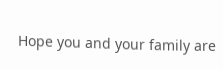Hope you and your family are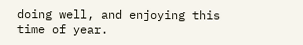doing well, and enjoying this time of year.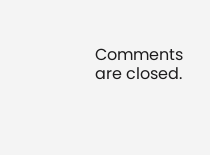Comments are closed.